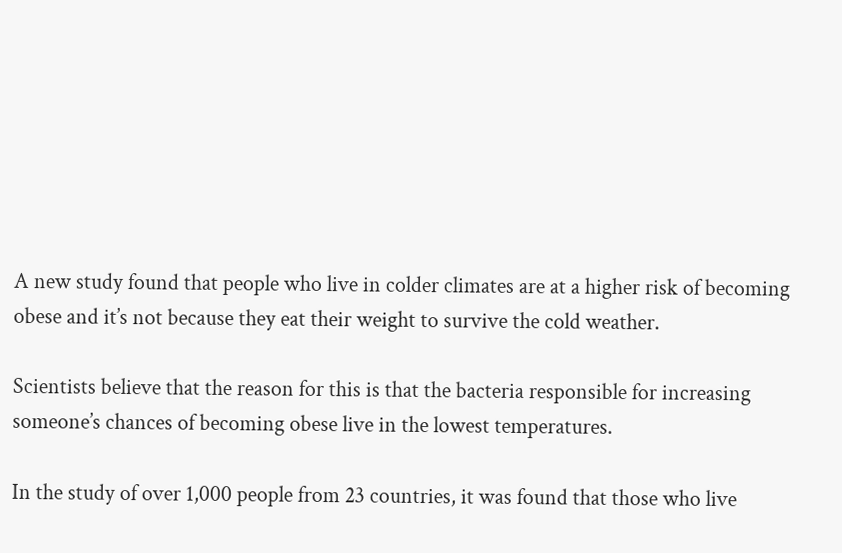A new study found that people who live in colder climates are at a higher risk of becoming obese and it’s not because they eat their weight to survive the cold weather.

Scientists believe that the reason for this is that the bacteria responsible for increasing someone’s chances of becoming obese live in the lowest temperatures.

In the study of over 1,000 people from 23 countries, it was found that those who live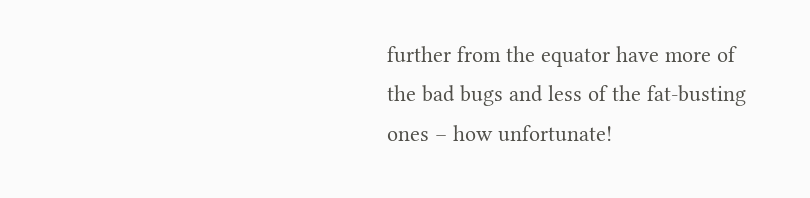further from the equator have more of the bad bugs and less of the fat-busting ones – how unfortunate!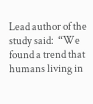Lead author of the study said:  “We found a trend that humans living in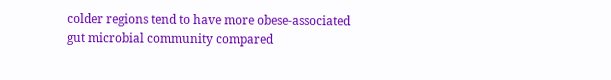colder regions tend to have more obese-associated gut microbial community compared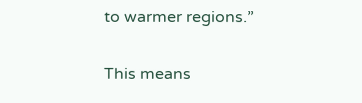to warmer regions.”

This means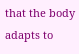that the body adapts to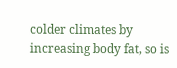colder climates by increasing body fat, so is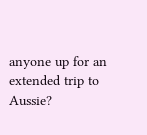anyone up for an extended trip to Aussie?